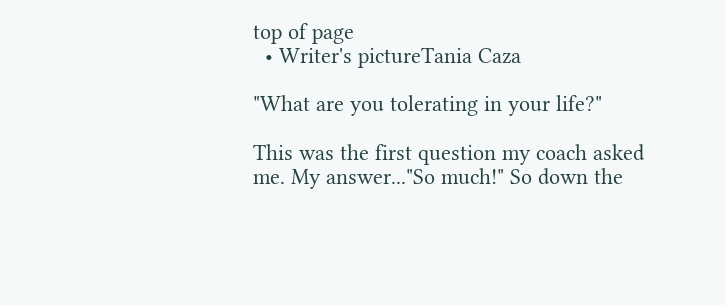top of page
  • Writer's pictureTania Caza

"What are you tolerating in your life?"

This was the first question my coach asked me. My answer..."So much!" So down the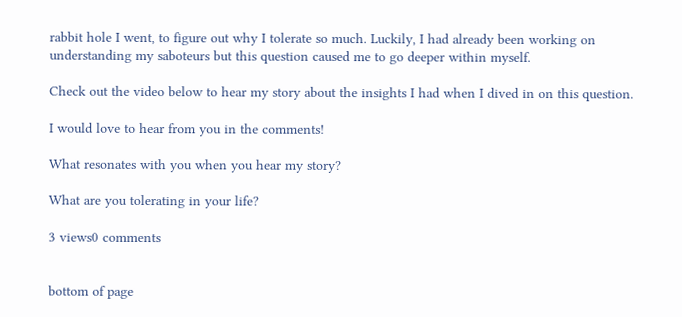rabbit hole I went, to figure out why I tolerate so much. Luckily, I had already been working on understanding my saboteurs but this question caused me to go deeper within myself.

Check out the video below to hear my story about the insights I had when I dived in on this question.

I would love to hear from you in the comments!

What resonates with you when you hear my story?

What are you tolerating in your life?

3 views0 comments


bottom of page